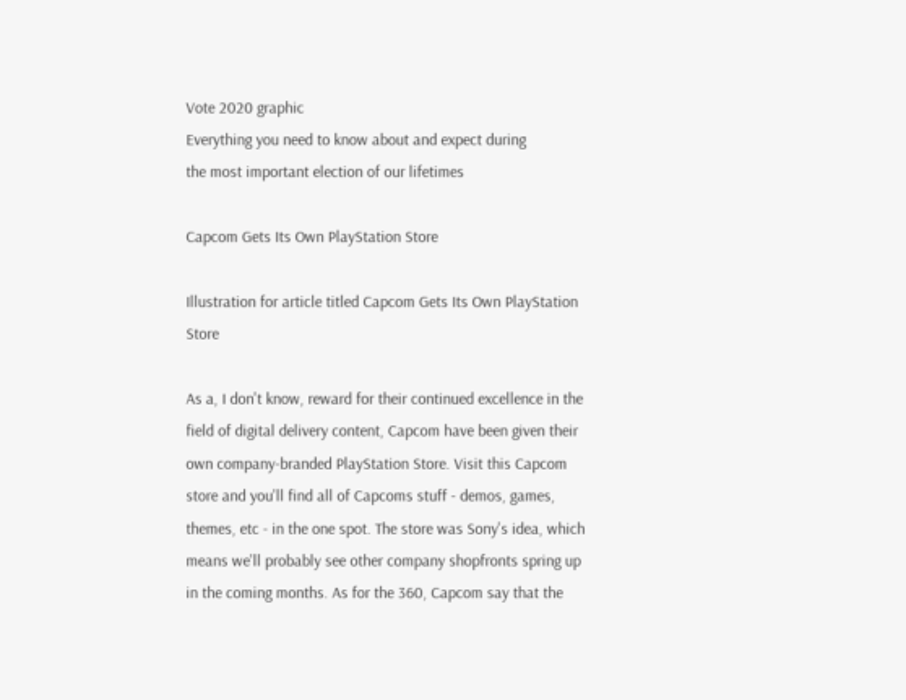Vote 2020 graphic
Everything you need to know about and expect during
the most important election of our lifetimes

Capcom Gets Its Own PlayStation Store

Illustration for article titled Capcom Gets Its Own PlayStation Store

As a, I don't know, reward for their continued excellence in the field of digital delivery content, Capcom have been given their own company-branded PlayStation Store. Visit this Capcom store and you'll find all of Capcoms stuff - demos, games, themes, etc - in the one spot. The store was Sony's idea, which means we'll probably see other company shopfronts spring up in the coming months. As for the 360, Capcom say that the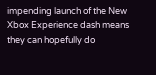impending launch of the New Xbox Experience dash means they can hopefully do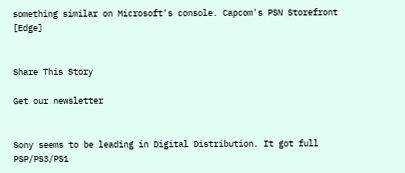something similar on Microsoft's console. Capcom's PSN Storefront [Edge]


Share This Story

Get our newsletter


Sony seems to be leading in Digital Distribution. It got full PSP/PS3/PS1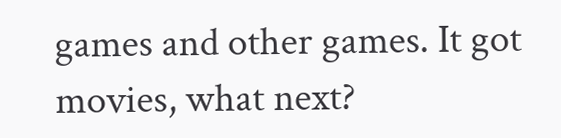games and other games. It got movies, what next?